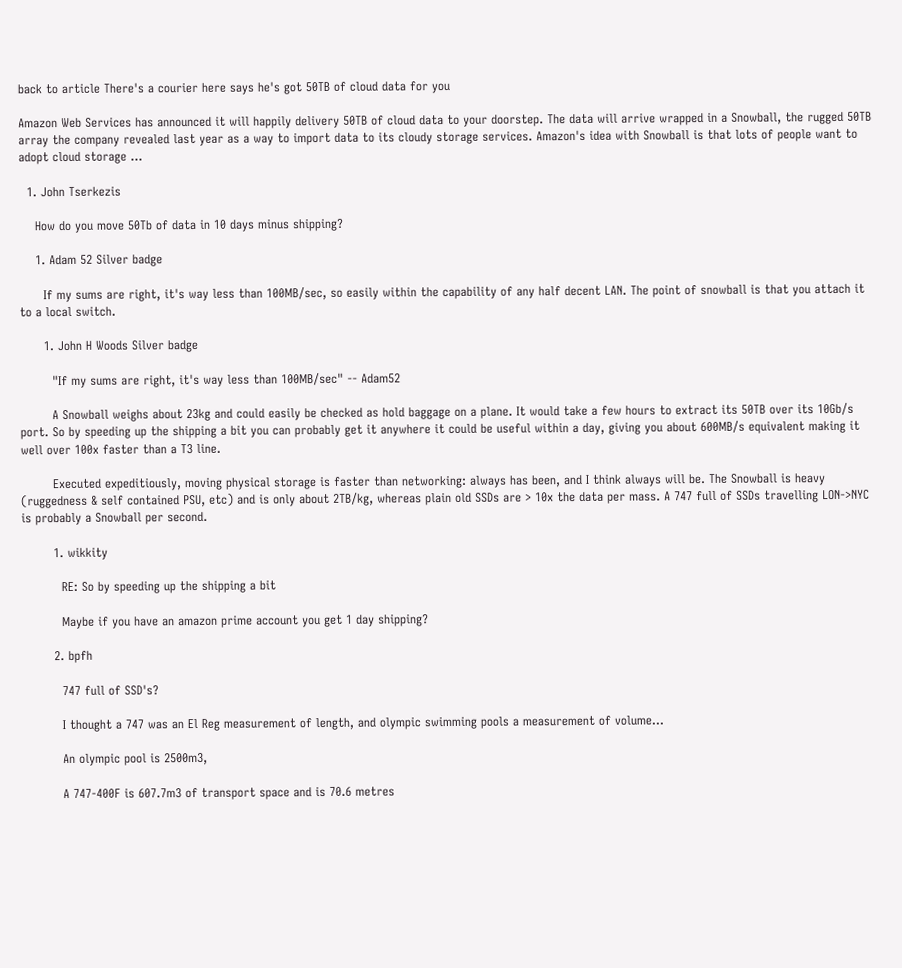back to article There's a courier here says he's got 50TB of cloud data for you

Amazon Web Services has announced it will happily delivery 50TB of cloud data to your doorstep. The data will arrive wrapped in a Snowball, the rugged 50TB array the company revealed last year as a way to import data to its cloudy storage services. Amazon's idea with Snowball is that lots of people want to adopt cloud storage …

  1. John Tserkezis

    How do you move 50Tb of data in 10 days minus shipping?

    1. Adam 52 Silver badge

      If my sums are right, it's way less than 100MB/sec, so easily within the capability of any half decent LAN. The point of snowball is that you attach it to a local switch.

      1. John H Woods Silver badge

        "If my sums are right, it's way less than 100MB/sec" -- Adam52

        A Snowball weighs about 23kg and could easily be checked as hold baggage on a plane. It would take a few hours to extract its 50TB over its 10Gb/s port. So by speeding up the shipping a bit you can probably get it anywhere it could be useful within a day, giving you about 600MB/s equivalent making it well over 100x faster than a T3 line.

        Executed expeditiously, moving physical storage is faster than networking: always has been, and I think always will be. The Snowball is heavy (ruggedness & self contained PSU, etc) and is only about 2TB/kg, whereas plain old SSDs are > 10x the data per mass. A 747 full of SSDs travelling LON->NYC is probably a Snowball per second.

        1. wikkity

          RE: So by speeding up the shipping a bit

          Maybe if you have an amazon prime account you get 1 day shipping?

        2. bpfh

          747 full of SSD's?

          I thought a 747 was an El Reg measurement of length, and olympic swimming pools a measurement of volume...

          An olympic pool is 2500m3,

          A 747-400F is 607.7m3 of transport space and is 70.6 metres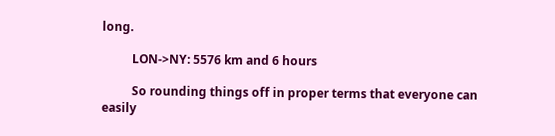long.

          LON->NY: 5576 km and 6 hours

          So rounding things off in proper terms that everyone can easily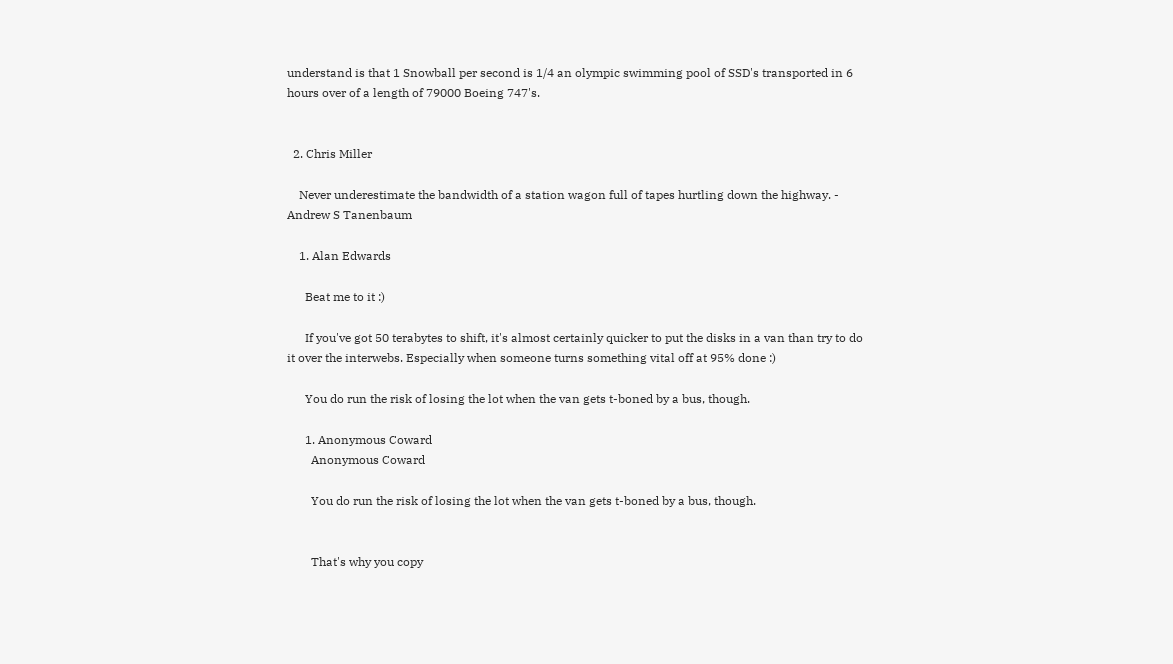understand is that 1 Snowball per second is 1/4 an olympic swimming pool of SSD's transported in 6 hours over of a length of 79000 Boeing 747's.


  2. Chris Miller

    Never underestimate the bandwidth of a station wagon full of tapes hurtling down the highway. - Andrew S Tanenbaum

    1. Alan Edwards

      Beat me to it :)

      If you've got 50 terabytes to shift, it's almost certainly quicker to put the disks in a van than try to do it over the interwebs. Especially when someone turns something vital off at 95% done :)

      You do run the risk of losing the lot when the van gets t-boned by a bus, though.

      1. Anonymous Coward
        Anonymous Coward

        You do run the risk of losing the lot when the van gets t-boned by a bus, though.


        That's why you copy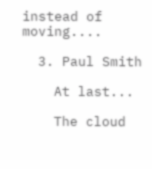instead of moving....

  3. Paul Smith

    At last...

    The cloud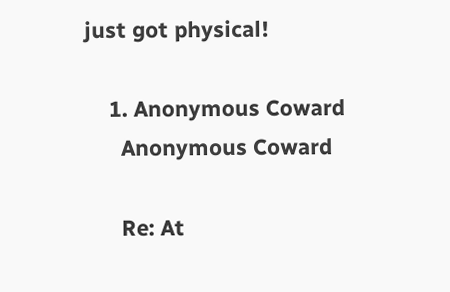just got physical!

    1. Anonymous Coward
      Anonymous Coward

      Re: At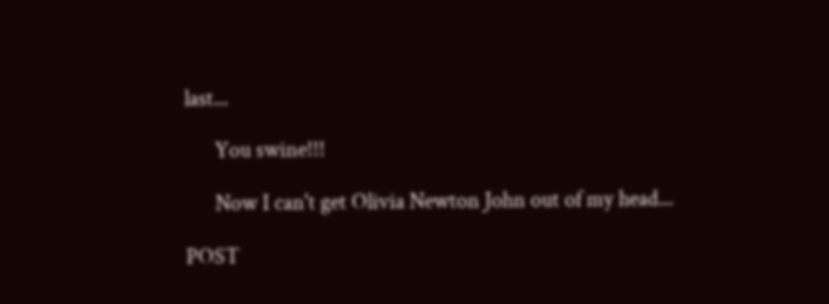last...

      You swine!!!

      Now I can't get Olivia Newton John out of my head...

POST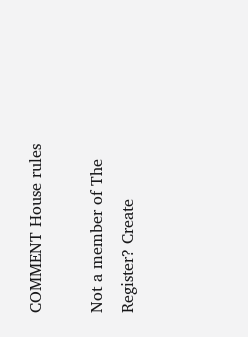COMMENT House rules

Not a member of The Register? Create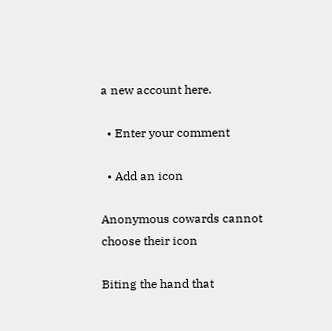a new account here.

  • Enter your comment

  • Add an icon

Anonymous cowards cannot choose their icon

Biting the hand that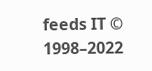feeds IT © 1998–2022